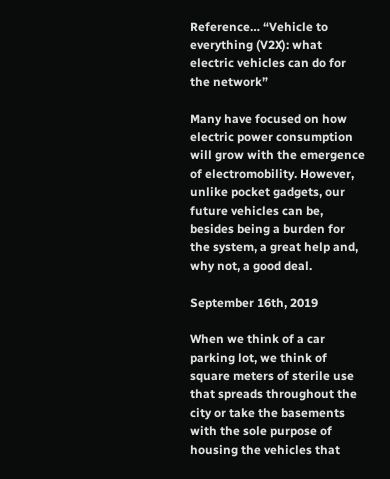Reference… “Vehicle to everything (V2X): what electric vehicles can do for the network”

Many have focused on how electric power consumption will grow with the emergence of electromobility. However, unlike pocket gadgets, our future vehicles can be, besides being a burden for the system, a great help and, why not, a good deal.

September 16th, 2019

When we think of a car parking lot, we think of square meters of sterile use that spreads throughout the city or take the basements with the sole purpose of housing the vehicles that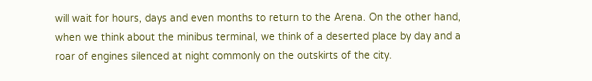will wait for hours, days and even months to return to the Arena. On the other hand, when we think about the minibus terminal, we think of a deserted place by day and a roar of engines silenced at night commonly on the outskirts of the city.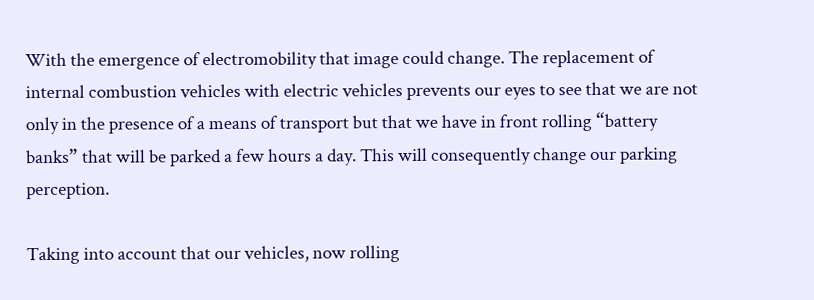With the emergence of electromobility that image could change. The replacement of internal combustion vehicles with electric vehicles prevents our eyes to see that we are not only in the presence of a means of transport but that we have in front rolling “battery banks” that will be parked a few hours a day. This will consequently change our parking perception.

Taking into account that our vehicles, now rolling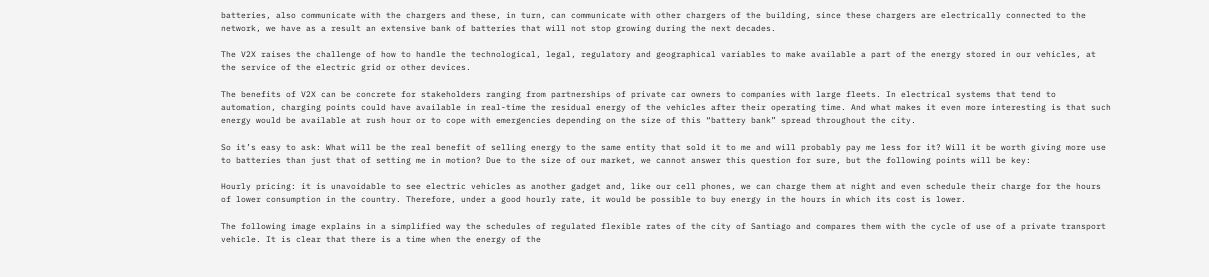batteries, also communicate with the chargers and these, in turn, can communicate with other chargers of the building, since these chargers are electrically connected to the network, we have as a result an extensive bank of batteries that will not stop growing during the next decades.

The V2X raises the challenge of how to handle the technological, legal, regulatory and geographical variables to make available a part of the energy stored in our vehicles, at the service of the electric grid or other devices.

The benefits of V2X can be concrete for stakeholders ranging from partnerships of private car owners to companies with large fleets. In electrical systems that tend to automation, charging points could have available in real-time the residual energy of the vehicles after their operating time. And what makes it even more interesting is that such energy would be available at rush hour or to cope with emergencies depending on the size of this “battery bank” spread throughout the city.

So it’s easy to ask: What will be the real benefit of selling energy to the same entity that sold it to me and will probably pay me less for it? Will it be worth giving more use to batteries than just that of setting me in motion? Due to the size of our market, we cannot answer this question for sure, but the following points will be key:

Hourly pricing: it is unavoidable to see electric vehicles as another gadget and, like our cell phones, we can charge them at night and even schedule their charge for the hours of lower consumption in the country. Therefore, under a good hourly rate, it would be possible to buy energy in the hours in which its cost is lower.

The following image explains in a simplified way the schedules of regulated flexible rates of the city of Santiago and compares them with the cycle of use of a private transport vehicle. It is clear that there is a time when the energy of the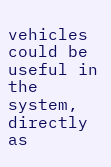vehicles could be useful in the system, directly as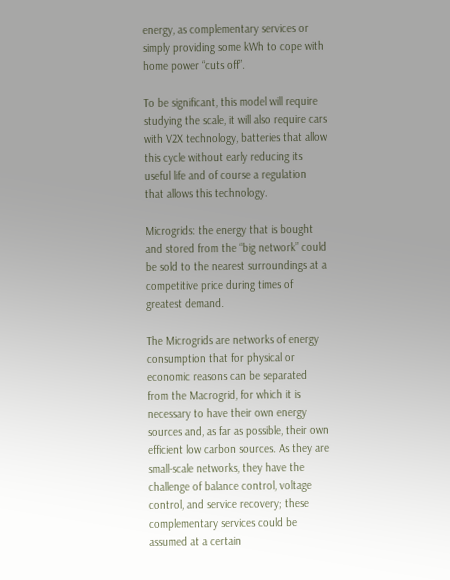energy, as complementary services or simply providing some kWh to cope with home power “cuts off”.

To be significant, this model will require studying the scale, it will also require cars with V2X technology, batteries that allow this cycle without early reducing its useful life and of course a regulation that allows this technology.

Microgrids: the energy that is bought and stored from the “big network” could be sold to the nearest surroundings at a competitive price during times of greatest demand.

The Microgrids are networks of energy consumption that for physical or economic reasons can be separated from the Macrogrid, for which it is necessary to have their own energy sources and, as far as possible, their own efficient low carbon sources. As they are small-scale networks, they have the challenge of balance control, voltage control, and service recovery; these complementary services could be assumed at a certain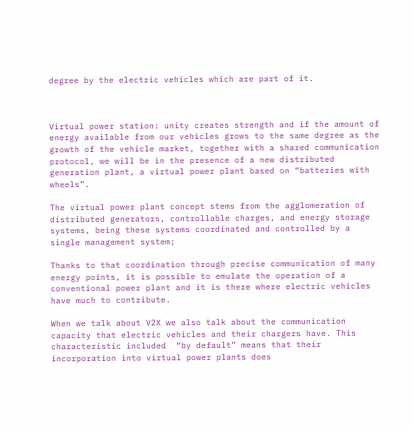degree by the electric vehicles which are part of it.



Virtual power station: unity creates strength and if the amount of energy available from our vehicles grows to the same degree as the growth of the vehicle market, together with a shared communication protocol, we will be in the presence of a new distributed generation plant, a virtual power plant based on “batteries with wheels”.

The virtual power plant concept stems from the agglomeration of distributed generators, controllable charges, and energy storage systems, being these systems coordinated and controlled by a single management system;

Thanks to that coordination through precise communication of many energy points, it is possible to emulate the operation of a conventional power plant and it is there where electric vehicles have much to contribute.

When we talk about V2X we also talk about the communication capacity that electric vehicles and their chargers have. This characteristic included  “by default” means that their incorporation into virtual power plants does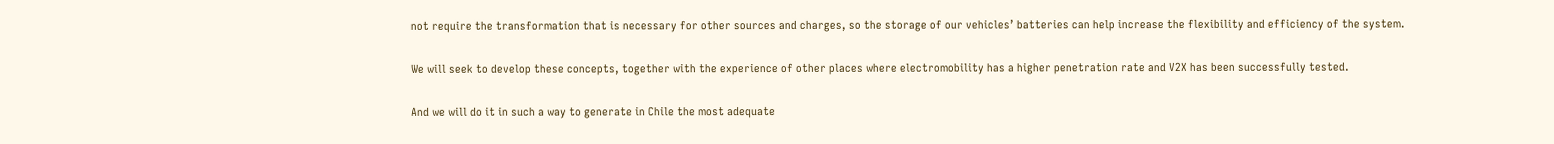not require the transformation that is necessary for other sources and charges, so the storage of our vehicles’ batteries can help increase the flexibility and efficiency of the system.

We will seek to develop these concepts, together with the experience of other places where electromobility has a higher penetration rate and V2X has been successfully tested.

And we will do it in such a way to generate in Chile the most adequate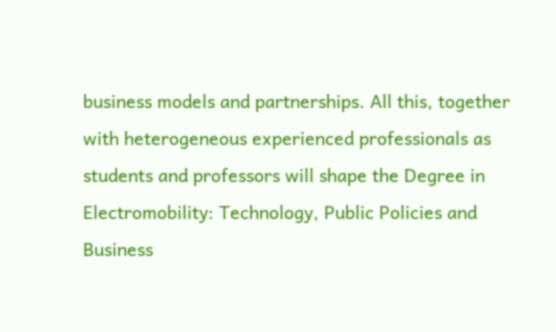business models and partnerships. All this, together with heterogeneous experienced professionals as students and professors will shape the Degree in Electromobility: Technology, Public Policies and Business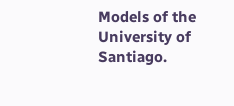Models of the University of Santiago.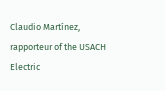Claudio Martínez, rapporteur of the USACH Electric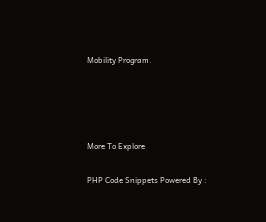Mobility Program.




More To Explore

PHP Code Snippets Powered By :